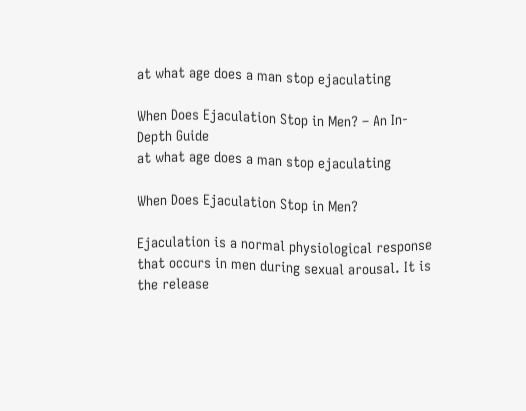at what age does a man stop ejaculating

When Does Ejaculation Stop in Men? – An In-Depth Guide
at what age does a man stop ejaculating

When Does Ejaculation Stop in Men?

Ejaculation is a normal physiological response that occurs in men during sexual arousal. It is the release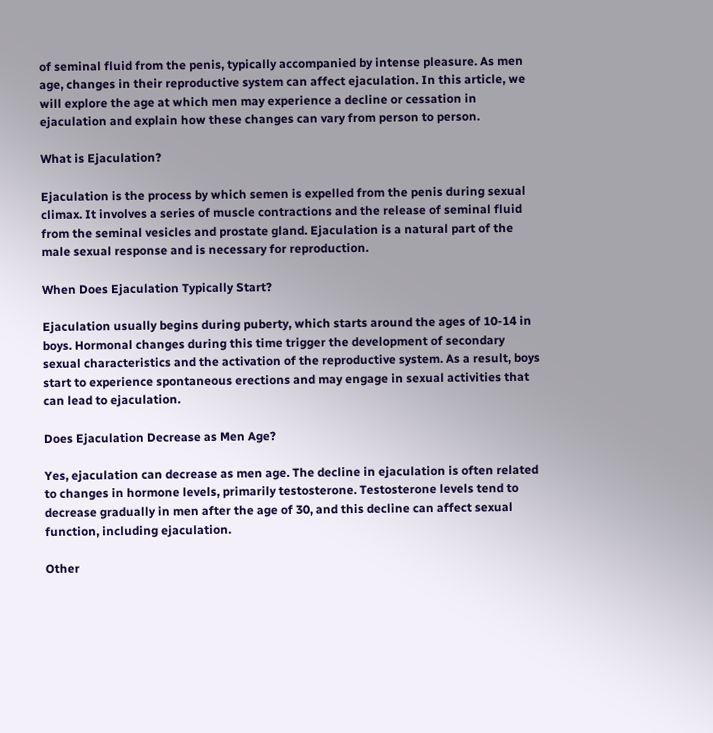of seminal fluid from the penis, typically accompanied by intense pleasure. As men age, changes in their reproductive system can affect ejaculation. In this article, we will explore the age at which men may experience a decline or cessation in ejaculation and explain how these changes can vary from person to person.

What is Ejaculation?

Ejaculation is the process by which semen is expelled from the penis during sexual climax. It involves a series of muscle contractions and the release of seminal fluid from the seminal vesicles and prostate gland. Ejaculation is a natural part of the male sexual response and is necessary for reproduction.

When Does Ejaculation Typically Start?

Ejaculation usually begins during puberty, which starts around the ages of 10-14 in boys. Hormonal changes during this time trigger the development of secondary sexual characteristics and the activation of the reproductive system. As a result, boys start to experience spontaneous erections and may engage in sexual activities that can lead to ejaculation.

Does Ejaculation Decrease as Men Age?

Yes, ejaculation can decrease as men age. The decline in ejaculation is often related to changes in hormone levels, primarily testosterone. Testosterone levels tend to decrease gradually in men after the age of 30, and this decline can affect sexual function, including ejaculation.

Other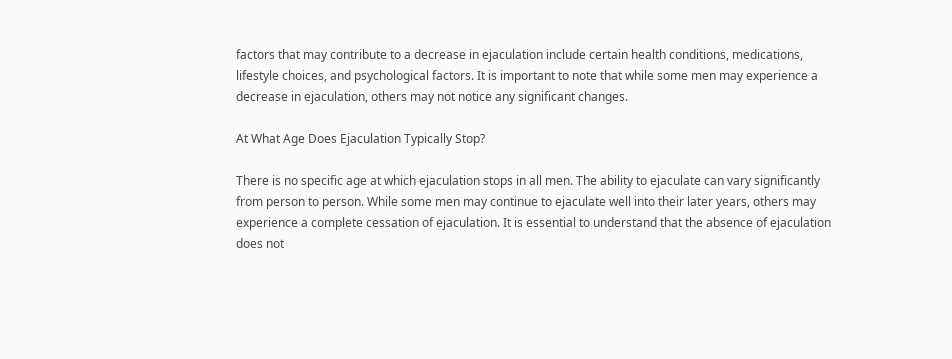factors that may contribute to a decrease in ejaculation include certain health conditions, medications, lifestyle choices, and psychological factors. It is important to note that while some men may experience a decrease in ejaculation, others may not notice any significant changes.

At What Age Does Ejaculation Typically Stop?

There is no specific age at which ejaculation stops in all men. The ability to ejaculate can vary significantly from person to person. While some men may continue to ejaculate well into their later years, others may experience a complete cessation of ejaculation. It is essential to understand that the absence of ejaculation does not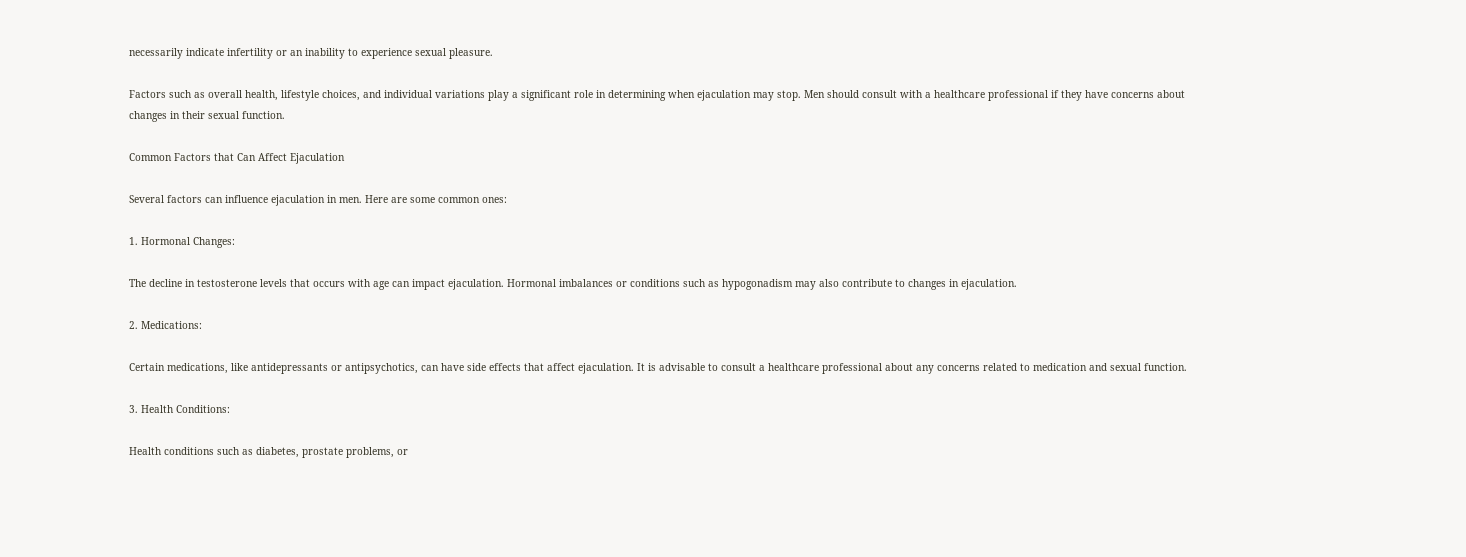necessarily indicate infertility or an inability to experience sexual pleasure.

Factors such as overall health, lifestyle choices, and individual variations play a significant role in determining when ejaculation may stop. Men should consult with a healthcare professional if they have concerns about changes in their sexual function.

Common Factors that Can Affect Ejaculation

Several factors can influence ejaculation in men. Here are some common ones:

1. Hormonal Changes:

The decline in testosterone levels that occurs with age can impact ejaculation. Hormonal imbalances or conditions such as hypogonadism may also contribute to changes in ejaculation.

2. Medications:

Certain medications, like antidepressants or antipsychotics, can have side effects that affect ejaculation. It is advisable to consult a healthcare professional about any concerns related to medication and sexual function.

3. Health Conditions:

Health conditions such as diabetes, prostate problems, or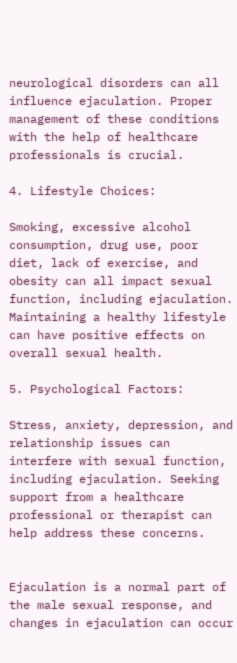neurological disorders can all influence ejaculation. Proper management of these conditions with the help of healthcare professionals is crucial.

4. Lifestyle Choices:

Smoking, excessive alcohol consumption, drug use, poor diet, lack of exercise, and obesity can all impact sexual function, including ejaculation. Maintaining a healthy lifestyle can have positive effects on overall sexual health.

5. Psychological Factors:

Stress, anxiety, depression, and relationship issues can interfere with sexual function, including ejaculation. Seeking support from a healthcare professional or therapist can help address these concerns.


Ejaculation is a normal part of the male sexual response, and changes in ejaculation can occur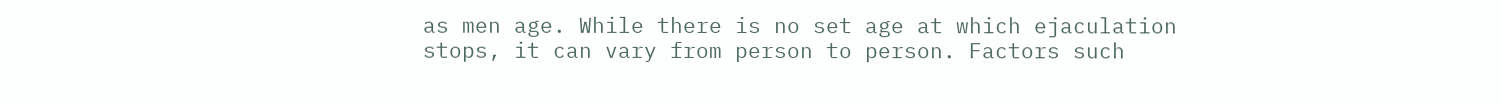as men age. While there is no set age at which ejaculation stops, it can vary from person to person. Factors such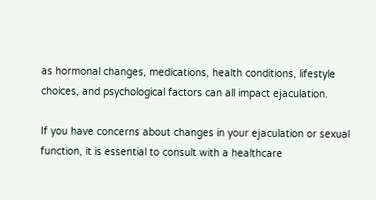as hormonal changes, medications, health conditions, lifestyle choices, and psychological factors can all impact ejaculation.

If you have concerns about changes in your ejaculation or sexual function, it is essential to consult with a healthcare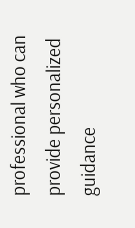professional who can provide personalized guidance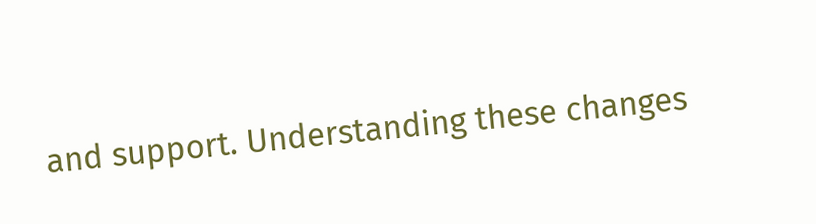and support. Understanding these changes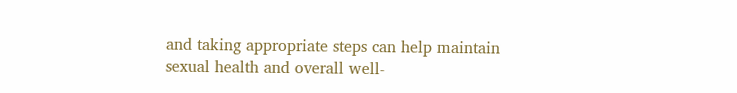and taking appropriate steps can help maintain sexual health and overall well-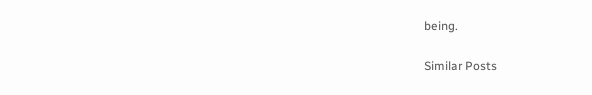being.

Similar Posts